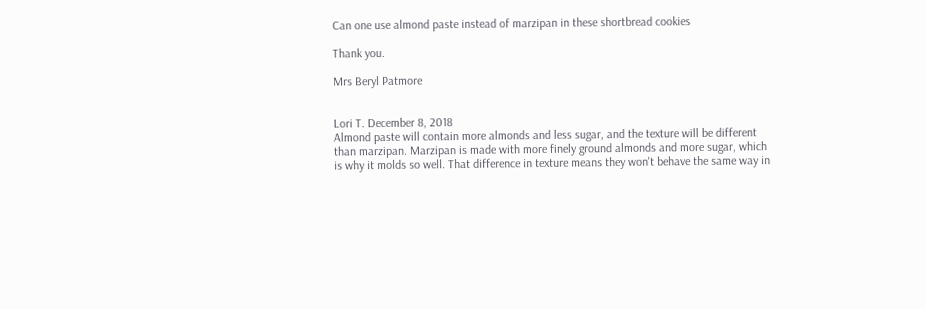Can one use almond paste instead of marzipan in these shortbread cookies

Thank you.

Mrs Beryl Patmore


Lori T. December 8, 2018
Almond paste will contain more almonds and less sugar, and the texture will be different than marzipan. Marzipan is made with more finely ground almonds and more sugar, which is why it molds so well. That difference in texture means they won't behave the same way in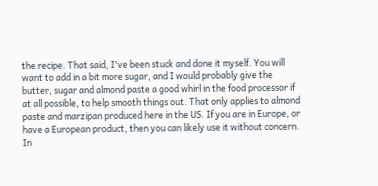the recipe. That said, I've been stuck and done it myself. You will want to add in a bit more sugar, and I would probably give the butter, sugar and almond paste a good whirl in the food processor if at all possible, to help smooth things out. That only applies to almond paste and marzipan produced here in the US. If you are in Europe, or have a European product, then you can likely use it without concern. In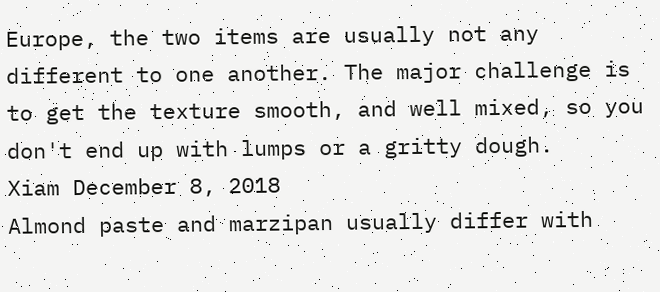Europe, the two items are usually not any different to one another. The major challenge is to get the texture smooth, and well mixed, so you don't end up with lumps or a gritty dough.
Xiam December 8, 2018
Almond paste and marzipan usually differ with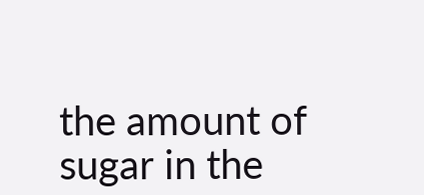the amount of sugar in the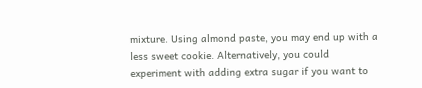mixture. Using almond paste, you may end up with a less sweet cookie. Alternatively, you could experiment with adding extra sugar if you want to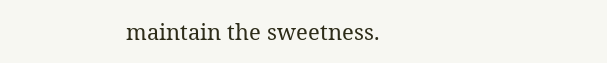maintain the sweetness.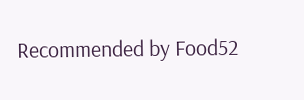Recommended by Food52